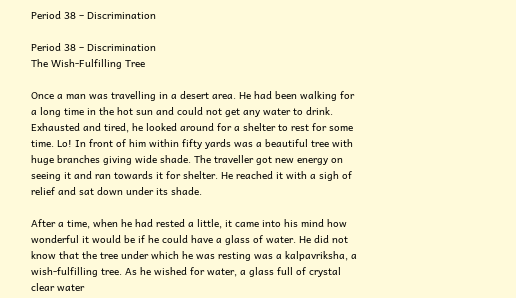Period 38 – Discrimination

Period 38 – Discrimination
The Wish-Fulfilling Tree

Once a man was travelling in a desert area. He had been walking for a long time in the hot sun and could not get any water to drink. Exhausted and tired, he looked around for a shelter to rest for some time. Lo! In front of him within fifty yards was a beautiful tree with huge branches giving wide shade. The traveller got new energy on seeing it and ran towards it for shelter. He reached it with a sigh of relief and sat down under its shade.

After a time, when he had rested a little, it came into his mind how wonderful it would be if he could have a glass of water. He did not know that the tree under which he was resting was a kalpavriksha, a wish-fulfilling tree. As he wished for water, a glass full of crystal clear water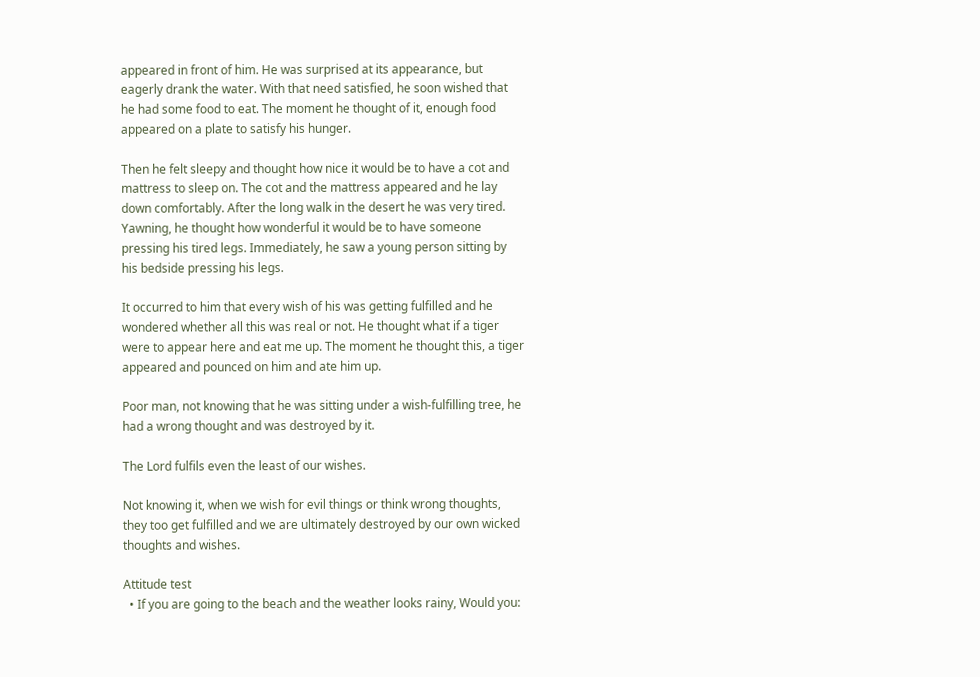appeared in front of him. He was surprised at its appearance, but eagerly drank the water. With that need satisfied, he soon wished that he had some food to eat. The moment he thought of it, enough food appeared on a plate to satisfy his hunger.

Then he felt sleepy and thought how nice it would be to have a cot and mattress to sleep on. The cot and the mattress appeared and he lay down comfortably. After the long walk in the desert he was very tired. Yawning, he thought how wonderful it would be to have someone pressing his tired legs. Immediately, he saw a young person sitting by his bedside pressing his legs.

It occurred to him that every wish of his was getting fulfilled and he wondered whether all this was real or not. He thought what if a tiger were to appear here and eat me up. The moment he thought this, a tiger appeared and pounced on him and ate him up.

Poor man, not knowing that he was sitting under a wish-fulfilling tree, he had a wrong thought and was destroyed by it.

The Lord fulfils even the least of our wishes.

Not knowing it, when we wish for evil things or think wrong thoughts, they too get fulfilled and we are ultimately destroyed by our own wicked thoughts and wishes.

Attitude test
  • If you are going to the beach and the weather looks rainy, Would you: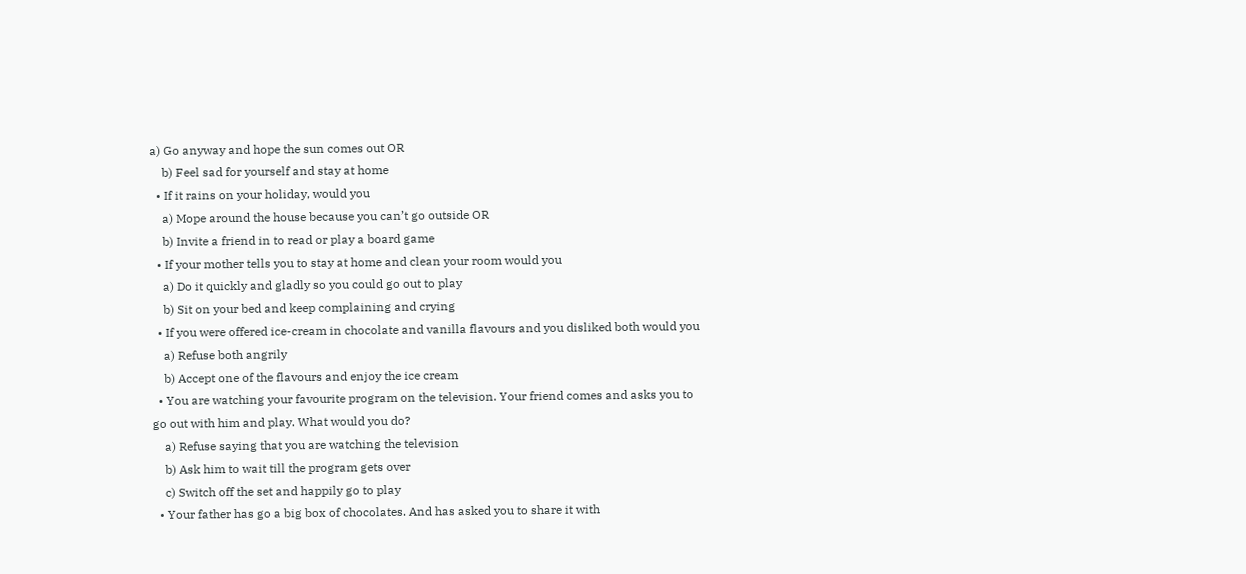a) Go anyway and hope the sun comes out OR
    b) Feel sad for yourself and stay at home
  • If it rains on your holiday, would you
    a) Mope around the house because you can’t go outside OR
    b) Invite a friend in to read or play a board game
  • If your mother tells you to stay at home and clean your room would you
    a) Do it quickly and gladly so you could go out to play
    b) Sit on your bed and keep complaining and crying
  • If you were offered ice-cream in chocolate and vanilla flavours and you disliked both would you
    a) Refuse both angrily
    b) Accept one of the flavours and enjoy the ice cream
  • You are watching your favourite program on the television. Your friend comes and asks you to go out with him and play. What would you do?
    a) Refuse saying that you are watching the television
    b) Ask him to wait till the program gets over
    c) Switch off the set and happily go to play
  • Your father has go a big box of chocolates. And has asked you to share it with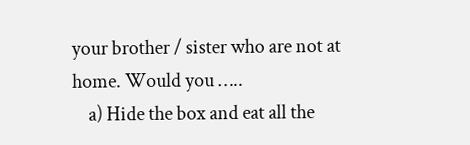your brother / sister who are not at home. Would you …..
    a) Hide the box and eat all the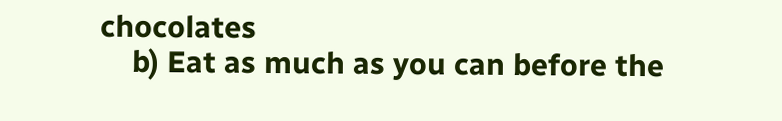chocolates
    b) Eat as much as you can before the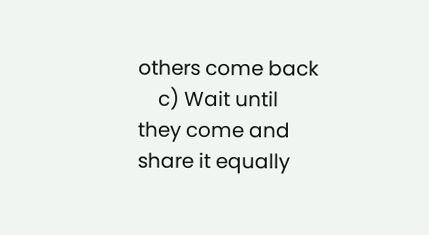others come back
    c) Wait until they come and share it equally